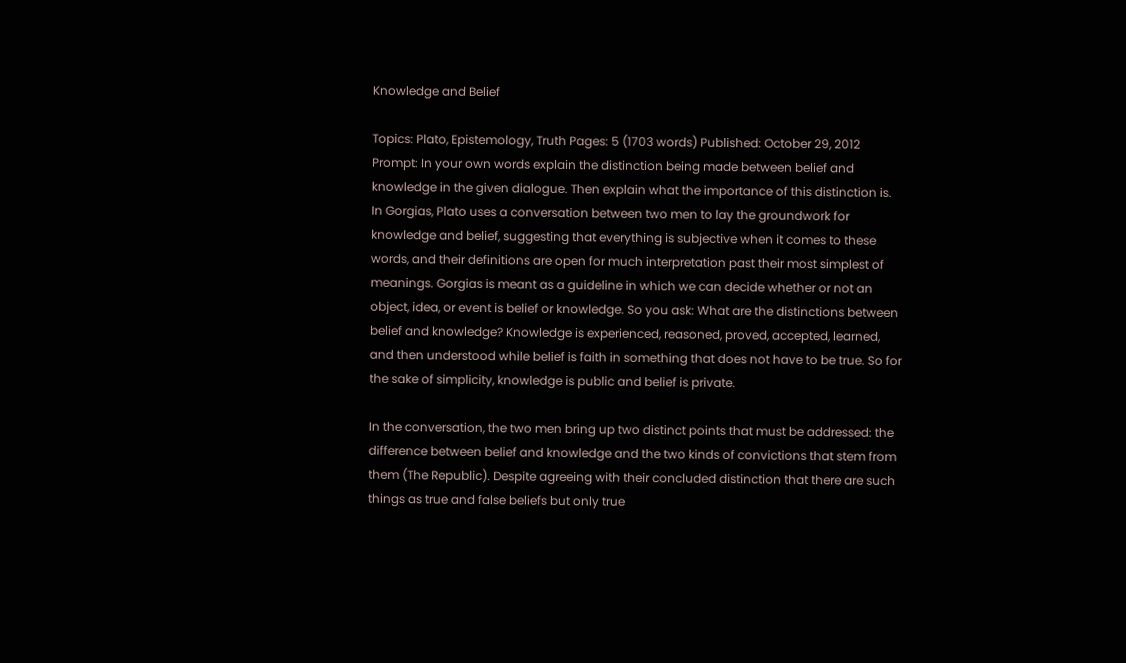Knowledge and Belief

Topics: Plato, Epistemology, Truth Pages: 5 (1703 words) Published: October 29, 2012
Prompt: In your own words explain the distinction being made between belief and knowledge in the given dialogue. Then explain what the importance of this distinction is.
In Gorgias, Plato uses a conversation between two men to lay the groundwork for knowledge and belief, suggesting that everything is subjective when it comes to these words, and their definitions are open for much interpretation past their most simplest of meanings. Gorgias is meant as a guideline in which we can decide whether or not an object, idea, or event is belief or knowledge. So you ask: What are the distinctions between belief and knowledge? Knowledge is experienced, reasoned, proved, accepted, learned, and then understood while belief is faith in something that does not have to be true. So for the sake of simplicity, knowledge is public and belief is private.

In the conversation, the two men bring up two distinct points that must be addressed: the difference between belief and knowledge and the two kinds of convictions that stem from them (The Republic). Despite agreeing with their concluded distinction that there are such things as true and false beliefs but only true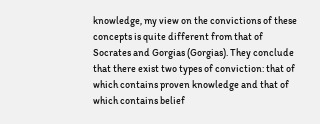knowledge, my view on the convictions of these concepts is quite different from that of Socrates and Gorgias (Gorgias). They conclude that there exist two types of conviction: that of which contains proven knowledge and that of which contains belief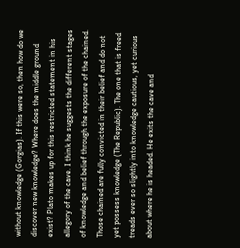without knowledge (Gorgias). If this were so, then how do we discover new knowledge? Where does the middle ground exist? Plato makes up for this restricted statement in his allegory of the cave. I think he suggests the different stages of knowledge and belief through the exposure of the chained. Those chained are fully convicted in their belief and do not yet possess knowledge (The Republic). The one that is freed treads ever so slightly into knowledge cautious, yet curious about where he is headed. He exits the cave and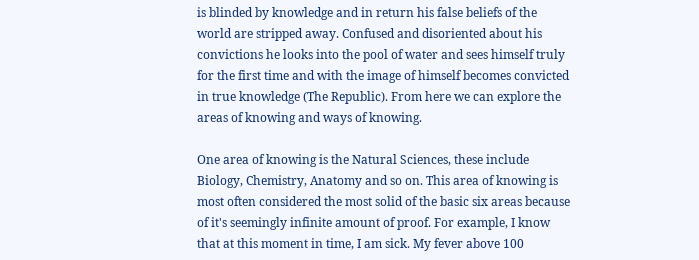is blinded by knowledge and in return his false beliefs of the world are stripped away. Confused and disoriented about his convictions he looks into the pool of water and sees himself truly for the first time and with the image of himself becomes convicted in true knowledge (The Republic). From here we can explore the areas of knowing and ways of knowing.

One area of knowing is the Natural Sciences, these include Biology, Chemistry, Anatomy and so on. This area of knowing is most often considered the most solid of the basic six areas because of it's seemingly infinite amount of proof. For example, I know that at this moment in time, I am sick. My fever above 100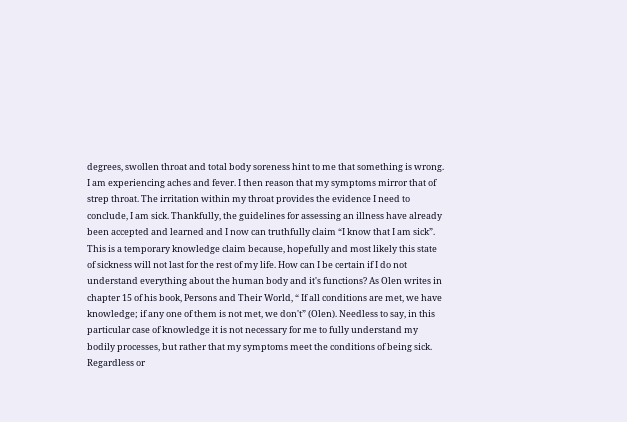degrees, swollen throat and total body soreness hint to me that something is wrong. I am experiencing aches and fever. I then reason that my symptoms mirror that of strep throat. The irritation within my throat provides the evidence I need to conclude, I am sick. Thankfully, the guidelines for assessing an illness have already been accepted and learned and I now can truthfully claim “I know that I am sick”. This is a temporary knowledge claim because, hopefully and most likely this state of sickness will not last for the rest of my life. How can I be certain if I do not understand everything about the human body and it's functions? As Olen writes in chapter 15 of his book, Persons and Their World, “ If all conditions are met, we have knowledge; if any one of them is not met, we don't” (Olen). Needless to say, in this particular case of knowledge it is not necessary for me to fully understand my bodily processes, but rather that my symptoms meet the conditions of being sick. Regardless or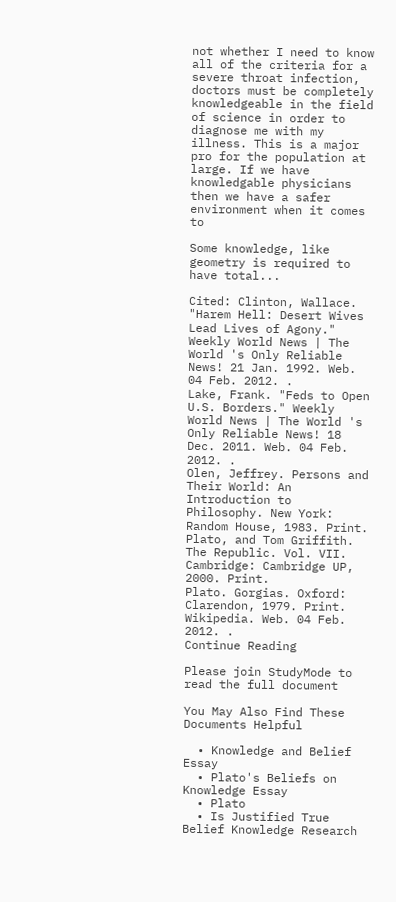not whether I need to know all of the criteria for a severe throat infection, doctors must be completely knowledgeable in the field of science in order to diagnose me with my illness. This is a major pro for the population at large. If we have knowledgable physicians then we have a safer environment when it comes to

Some knowledge, like geometry is required to have total...

Cited: Clinton, Wallace. "Harem Hell: Desert Wives Lead Lives of Agony." Weekly World News | The
World 's Only Reliable News! 21 Jan. 1992. Web. 04 Feb. 2012. .
Lake, Frank. "Feds to Open U.S. Borders." Weekly World News | The World 's Only Reliable News! 18 Dec. 2011. Web. 04 Feb. 2012. .
Olen, Jeffrey. Persons and Their World: An Introduction to Philosophy. New York: Random House, 1983. Print.
Plato, and Tom Griffith. The Republic. Vol. VII. Cambridge: Cambridge UP, 2000. Print.
Plato. Gorgias. Oxford: Clarendon, 1979. Print.
Wikipedia. Web. 04 Feb. 2012. .
Continue Reading

Please join StudyMode to read the full document

You May Also Find These Documents Helpful

  • Knowledge and Belief Essay
  • Plato's Beliefs on Knowledge Essay
  • Plato
  • Is Justified True Belief Knowledge Research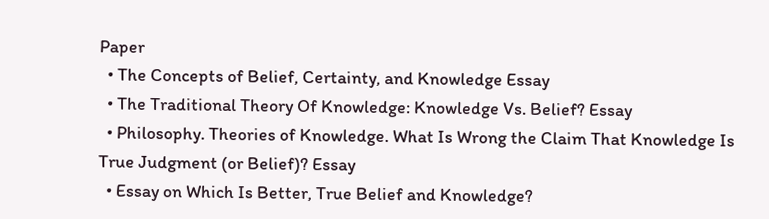Paper
  • The Concepts of Belief, Certainty, and Knowledge Essay
  • The Traditional Theory Of Knowledge: Knowledge Vs. Belief? Essay
  • Philosophy. Theories of Knowledge. What Is Wrong the Claim That Knowledge Is True Judgment (or Belief)? Essay
  • Essay on Which Is Better, True Belief and Knowledge?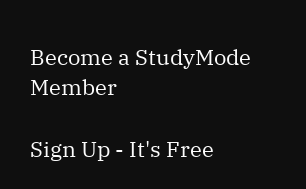Become a StudyMode Member

Sign Up - It's Free